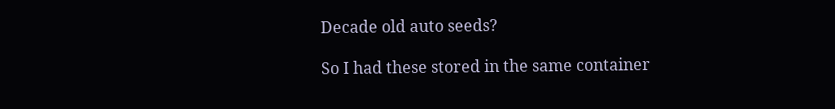Decade old auto seeds?

So I had these stored in the same container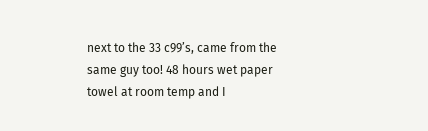next to the 33 c99’s, came from the same guy too! 48 hours wet paper towel at room temp and I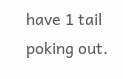have 1 tail poking out.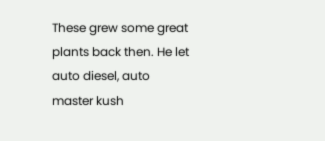These grew some great plants back then. He let auto diesel, auto master kush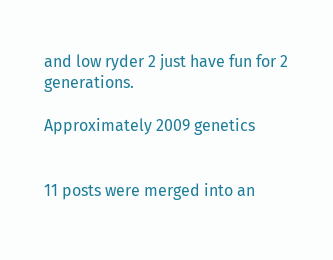and low ryder 2 just have fun for 2 generations.

Approximately 2009 genetics


11 posts were merged into an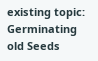existing topic: Germinating old Seeds